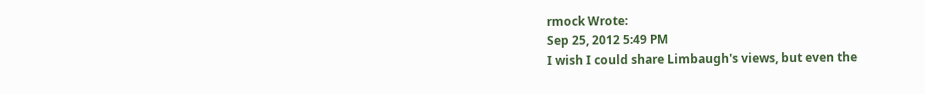rmock Wrote:
Sep 25, 2012 5:49 PM
I wish I could share Limbaugh's views, but even the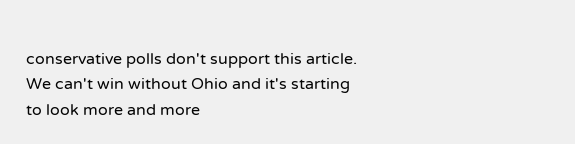conservative polls don't support this article. We can't win without Ohio and it's starting to look more and more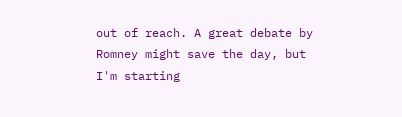out of reach. A great debate by Romney might save the day, but I'm starting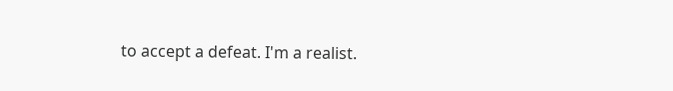to accept a defeat. I'm a realist.